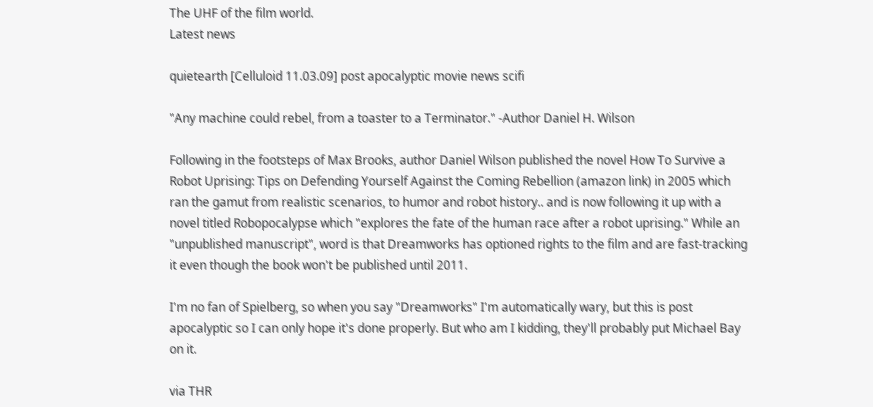The UHF of the film world.
Latest news

quietearth [Celluloid 11.03.09] post apocalyptic movie news scifi

"Any machine could rebel, from a toaster to a Terminator." -Author Daniel H. Wilson

Following in the footsteps of Max Brooks, author Daniel Wilson published the novel How To Survive a Robot Uprising: Tips on Defending Yourself Against the Coming Rebellion (amazon link) in 2005 which ran the gamut from realistic scenarios, to humor and robot history.. and is now following it up with a novel titled Robopocalypse which "explores the fate of the human race after a robot uprising." While an "unpublished manuscript", word is that Dreamworks has optioned rights to the film and are fast-tracking it even though the book won't be published until 2011.

I'm no fan of Spielberg, so when you say "Dreamworks" I'm automatically wary, but this is post apocalyptic so I can only hope it's done properly. But who am I kidding, they'll probably put Michael Bay on it.

via THR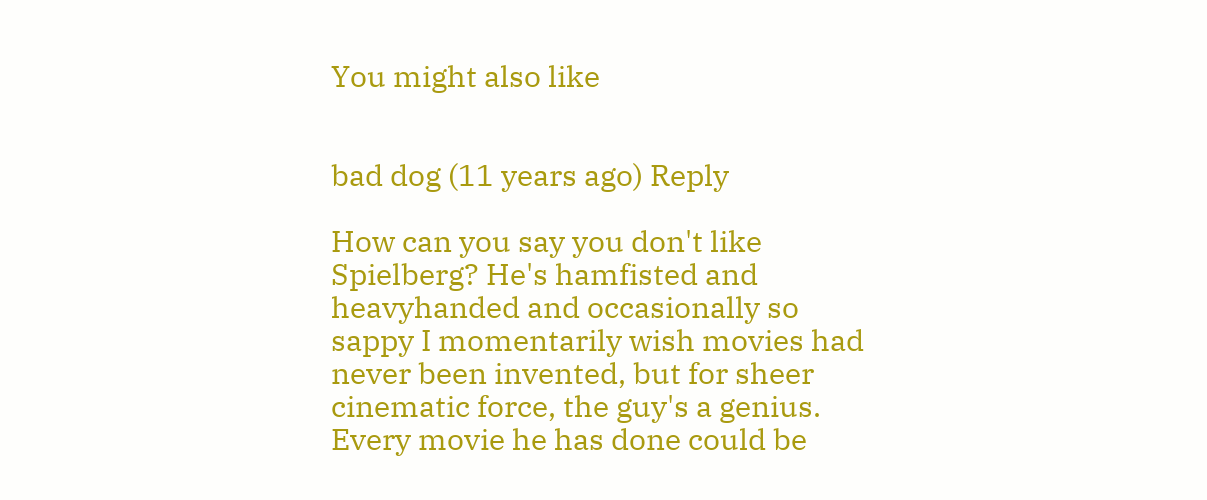You might also like


bad dog (11 years ago) Reply

How can you say you don't like Spielberg? He's hamfisted and heavyhanded and occasionally so sappy I momentarily wish movies had never been invented, but for sheer cinematic force, the guy's a genius. Every movie he has done could be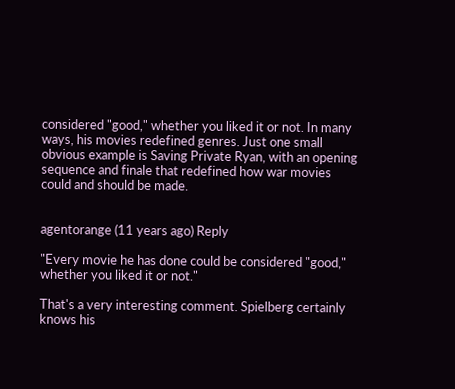considered "good," whether you liked it or not. In many ways, his movies redefined genres. Just one small obvious example is Saving Private Ryan, with an opening sequence and finale that redefined how war movies could and should be made.


agentorange (11 years ago) Reply

"Every movie he has done could be considered "good," whether you liked it or not."

That's a very interesting comment. Spielberg certainly knows his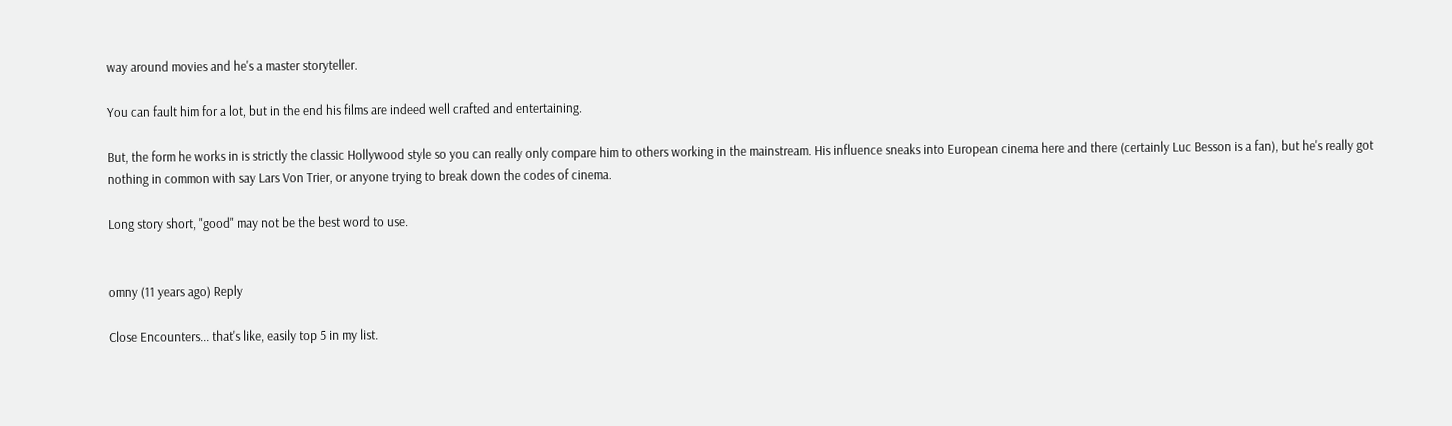way around movies and he's a master storyteller.

You can fault him for a lot, but in the end his films are indeed well crafted and entertaining.

But, the form he works in is strictly the classic Hollywood style so you can really only compare him to others working in the mainstream. His influence sneaks into European cinema here and there (certainly Luc Besson is a fan), but he's really got nothing in common with say Lars Von Trier, or anyone trying to break down the codes of cinema.

Long story short, "good" may not be the best word to use.


omny (11 years ago) Reply

Close Encounters... that's like, easily top 5 in my list.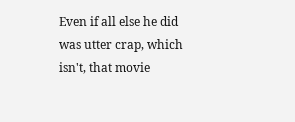Even if all else he did was utter crap, which isn't, that movie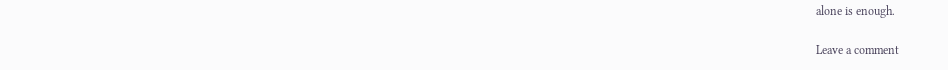alone is enough.

Leave a comment